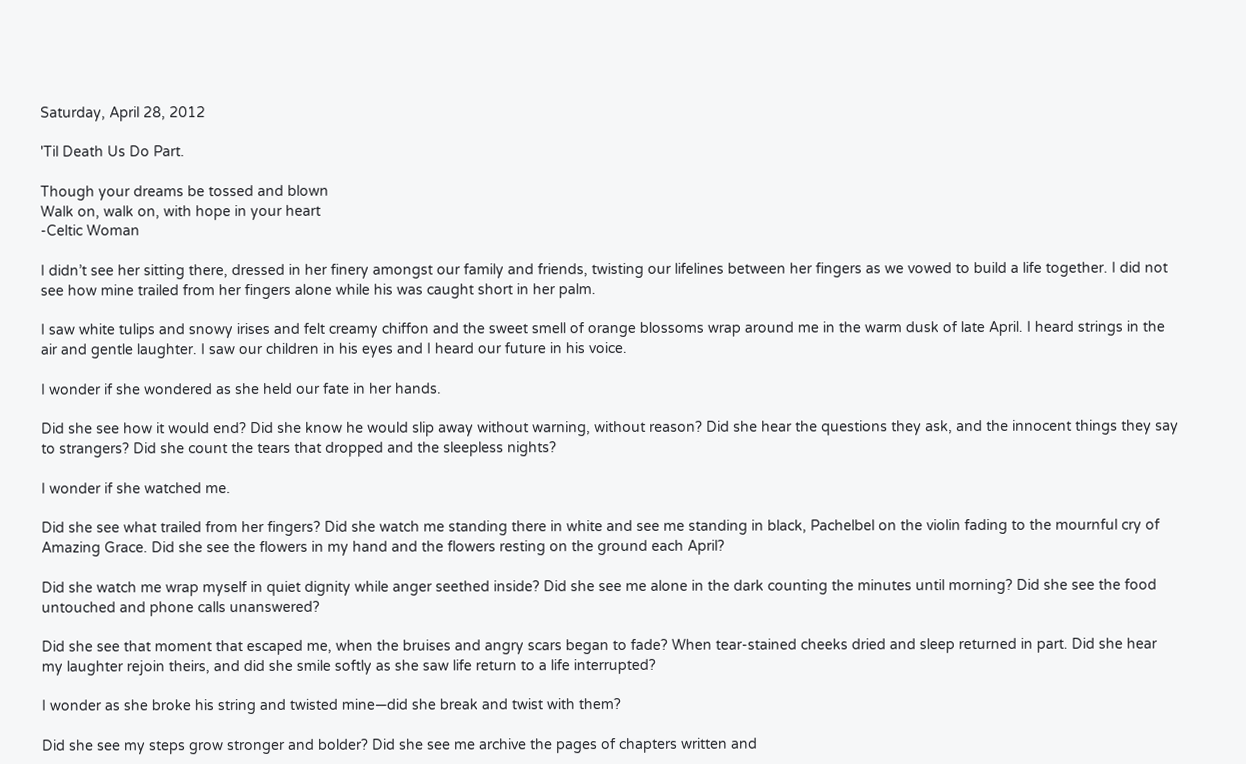Saturday, April 28, 2012

'Til Death Us Do Part.

Though your dreams be tossed and blown
Walk on, walk on, with hope in your heart
-Celtic Woman

I didn’t see her sitting there, dressed in her finery amongst our family and friends, twisting our lifelines between her fingers as we vowed to build a life together. I did not see how mine trailed from her fingers alone while his was caught short in her palm.

I saw white tulips and snowy irises and felt creamy chiffon and the sweet smell of orange blossoms wrap around me in the warm dusk of late April. I heard strings in the air and gentle laughter. I saw our children in his eyes and I heard our future in his voice.

I wonder if she wondered as she held our fate in her hands.

Did she see how it would end? Did she know he would slip away without warning, without reason? Did she hear the questions they ask, and the innocent things they say to strangers? Did she count the tears that dropped and the sleepless nights?

I wonder if she watched me.

Did she see what trailed from her fingers? Did she watch me standing there in white and see me standing in black, Pachelbel on the violin fading to the mournful cry of Amazing Grace. Did she see the flowers in my hand and the flowers resting on the ground each April?

Did she watch me wrap myself in quiet dignity while anger seethed inside? Did she see me alone in the dark counting the minutes until morning? Did she see the food untouched and phone calls unanswered?

Did she see that moment that escaped me, when the bruises and angry scars began to fade? When tear-stained cheeks dried and sleep returned in part. Did she hear my laughter rejoin theirs, and did she smile softly as she saw life return to a life interrupted?

I wonder as she broke his string and twisted mine—did she break and twist with them?

Did she see my steps grow stronger and bolder? Did she see me archive the pages of chapters written and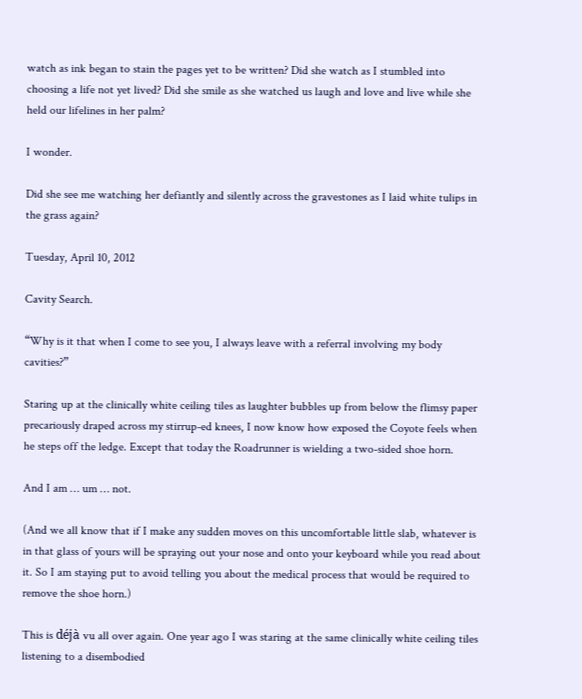watch as ink began to stain the pages yet to be written? Did she watch as I stumbled into choosing a life not yet lived? Did she smile as she watched us laugh and love and live while she held our lifelines in her palm?

I wonder.

Did she see me watching her defiantly and silently across the gravestones as I laid white tulips in the grass again?

Tuesday, April 10, 2012

Cavity Search.

“Why is it that when I come to see you, I always leave with a referral involving my body cavities?”

Staring up at the clinically white ceiling tiles as laughter bubbles up from below the flimsy paper precariously draped across my stirrup-ed knees, I now know how exposed the Coyote feels when he steps off the ledge. Except that today the Roadrunner is wielding a two-sided shoe horn.

And I am … um … not.

(And we all know that if I make any sudden moves on this uncomfortable little slab, whatever is in that glass of yours will be spraying out your nose and onto your keyboard while you read about it. So I am staying put to avoid telling you about the medical process that would be required to remove the shoe horn.)

This is déjà vu all over again. One year ago I was staring at the same clinically white ceiling tiles listening to a disembodied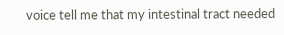voice tell me that my intestinal tract needed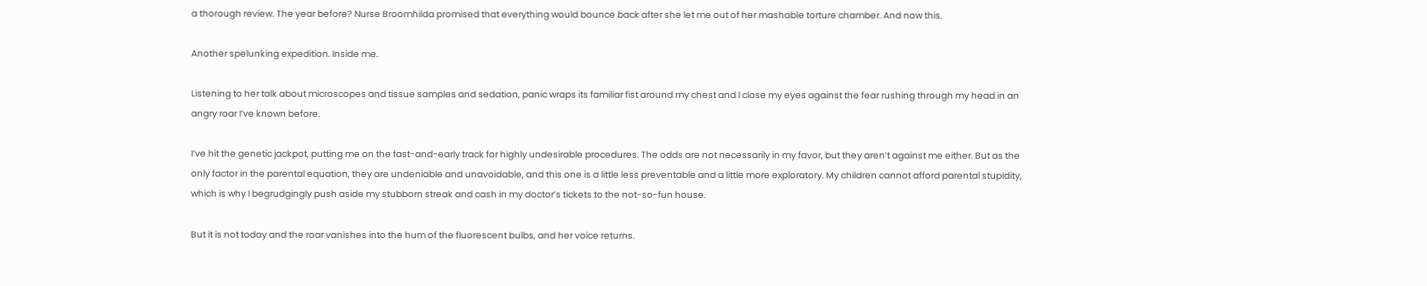a thorough review. The year before? Nurse Broomhilda promised that everything would bounce back after she let me out of her mashable torture chamber. And now this.

Another spelunking expedition. Inside me.

Listening to her talk about microscopes and tissue samples and sedation, panic wraps its familiar fist around my chest and I close my eyes against the fear rushing through my head in an angry roar I’ve known before.

I’ve hit the genetic jackpot, putting me on the fast-and-early track for highly undesirable procedures. The odds are not necessarily in my favor, but they aren’t against me either. But as the only factor in the parental equation, they are undeniable and unavoidable, and this one is a little less preventable and a little more exploratory. My children cannot afford parental stupidity, which is why I begrudgingly push aside my stubborn streak and cash in my doctor’s tickets to the not-so-fun house.

But it is not today and the roar vanishes into the hum of the fluorescent bulbs, and her voice returns.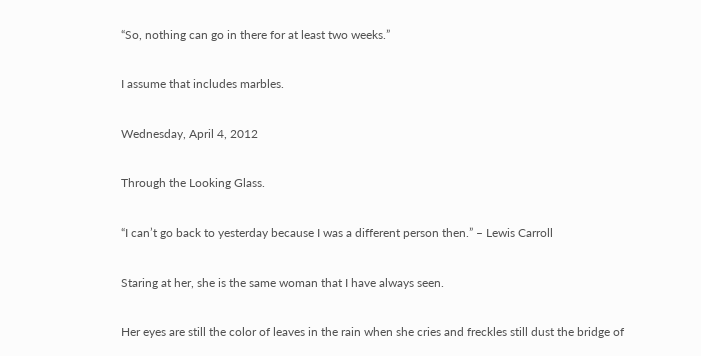“So, nothing can go in there for at least two weeks.”

I assume that includes marbles.

Wednesday, April 4, 2012

Through the Looking Glass.

“I can’t go back to yesterday because I was a different person then.” – Lewis Carroll

Staring at her, she is the same woman that I have always seen.

Her eyes are still the color of leaves in the rain when she cries and freckles still dust the bridge of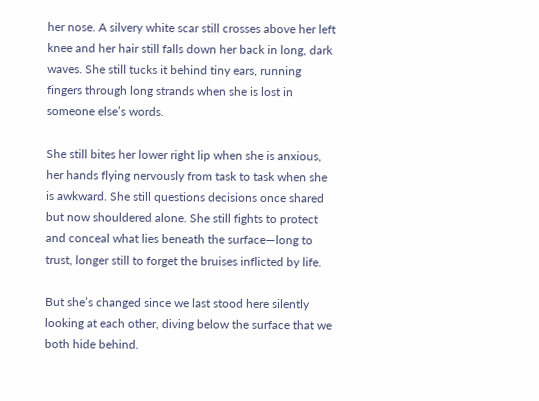her nose. A silvery white scar still crosses above her left knee and her hair still falls down her back in long, dark waves. She still tucks it behind tiny ears, running fingers through long strands when she is lost in someone else’s words.

She still bites her lower right lip when she is anxious, her hands flying nervously from task to task when she is awkward. She still questions decisions once shared but now shouldered alone. She still fights to protect and conceal what lies beneath the surface—long to trust, longer still to forget the bruises inflicted by life.

But she’s changed since we last stood here silently looking at each other, diving below the surface that we both hide behind.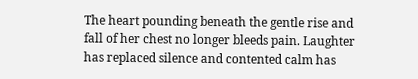The heart pounding beneath the gentle rise and fall of her chest no longer bleeds pain. Laughter has replaced silence and contented calm has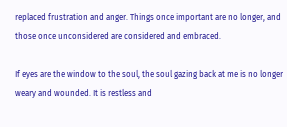replaced frustration and anger. Things once important are no longer, and those once unconsidered are considered and embraced.

If eyes are the window to the soul, the soul gazing back at me is no longer weary and wounded. It is restless and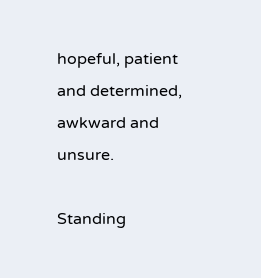hopeful, patient and determined, awkward and unsure.

Standing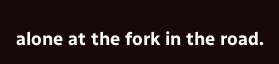alone at the fork in the road.